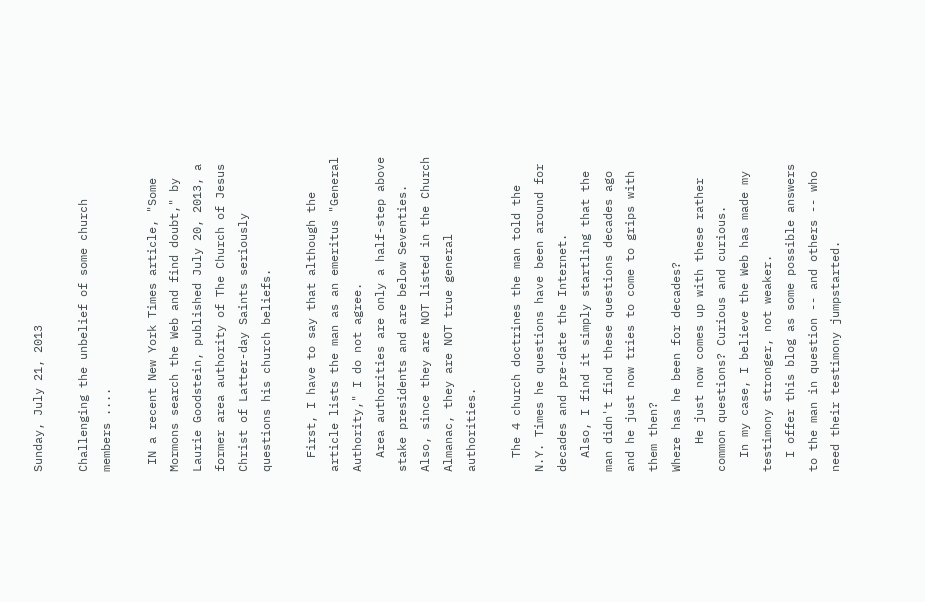Sunday, July 21, 2013

Challenging the unbelief of some church members ....

 IN a recent New York Times article, "Some Mormons search the Web and find doubt," by Laurie Goodstein, published July 20, 2013, a former area authority of The Church of Jesus Christ of Latter-day Saints seriously questions his church beliefs.

  First, I have to say that although the article lists the man as an emeritus "General Authority," I do not agree.
  Area authorities are only a half-step above stake presidents and are below Seventies. Also, since they are NOT listed in the Church Almanac, they are NOT true general authorities.

  The 4 church doctrines the man told the N.Y. Times he questions have been around for decades and pre-date the Internet.
  Also, I find it simply startling that the man didn't find these questions decades ago and he just now tries to come to grips with them then?
Where has he been for decades?
    He just now comes up with these rather common questions? Curious and curious.
  In my case, I believe the Web has made my testimony stronger, not weaker.
  I offer this blog as some possible answers to the man in question -- and others -- who need their testimony jumpstarted.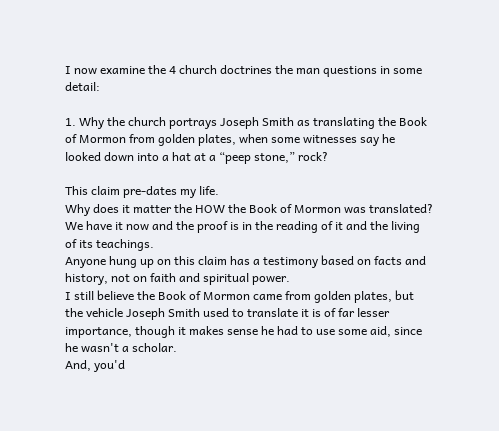I now examine the 4 church doctrines the man questions in some detail:

1. Why the church portrays Joseph Smith as translating the Book of Mormon from golden plates, when some witnesses say he looked down into a hat at a “peep stone,” rock?

This claim pre-dates my life.
Why does it matter the HOW the Book of Mormon was translated? We have it now and the proof is in the reading of it and the living of its teachings.
Anyone hung up on this claim has a testimony based on facts and history, not on faith and spiritual power.
I still believe the Book of Mormon came from golden plates, but the vehicle Joseph Smith used to translate it is of far lesser importance, though it makes sense he had to use some aid, since he wasn't a scholar.
And, you'd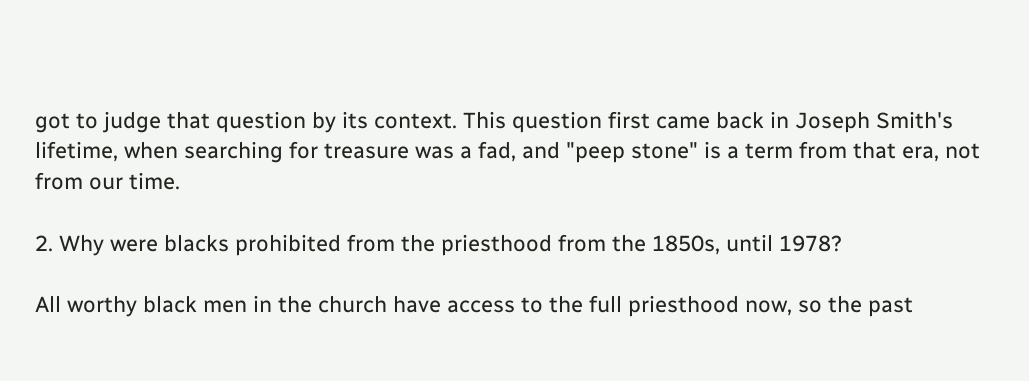got to judge that question by its context. This question first came back in Joseph Smith's lifetime, when searching for treasure was a fad, and "peep stone" is a term from that era, not from our time.

2. Why were blacks prohibited from the priesthood from the 1850s, until 1978?

All worthy black men in the church have access to the full priesthood now, so the past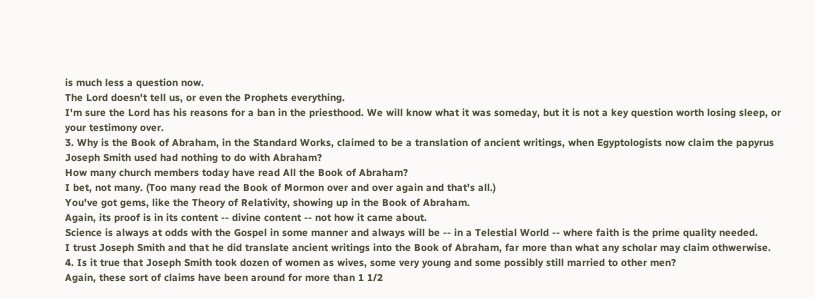is much less a question now.
The Lord doesn't tell us, or even the Prophets everything.
I'm sure the Lord has his reasons for a ban in the priesthood. We will know what it was someday, but it is not a key question worth losing sleep, or your testimony over.
3. Why is the Book of Abraham, in the Standard Works, claimed to be a translation of ancient writings, when Egyptologists now claim the papyrus Joseph Smith used had nothing to do with Abraham?
How many church members today have read All the Book of Abraham?
I bet, not many. (Too many read the Book of Mormon over and over again and that's all.)
You've got gems, like the Theory of Relativity, showing up in the Book of Abraham.
Again, its proof is in its content -- divine content -- not how it came about.
Science is always at odds with the Gospel in some manner and always will be -- in a Telestial World -- where faith is the prime quality needed.
I trust Joseph Smith and that he did translate ancient writings into the Book of Abraham, far more than what any scholar may claim othwerwise.
4. Is it true that Joseph Smith took dozen of women as wives, some very young and some possibly still married to other men?
Again, these sort of claims have been around for more than 1 1/2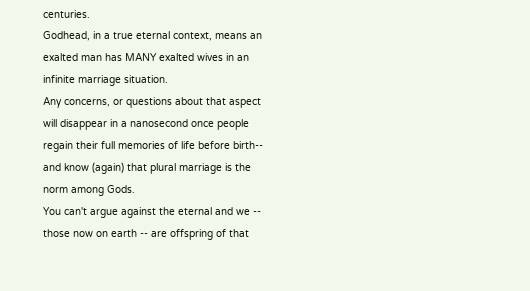centuries.
Godhead, in a true eternal context, means an exalted man has MANY exalted wives in an infinite marriage situation.
Any concerns, or questions about that aspect will disappear in a nanosecond once people regain their full memories of life before birth-- and know (again) that plural marriage is the norm among Gods.
You can't argue against the eternal and we -- those now on earth -- are offspring of that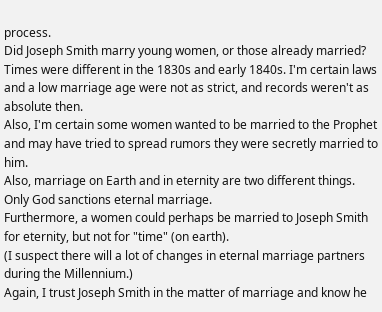process.
Did Joseph Smith marry young women, or those already married?
Times were different in the 1830s and early 1840s. I'm certain laws and a low marriage age were not as strict, and records weren't as absolute then.
Also, I'm certain some women wanted to be married to the Prophet and may have tried to spread rumors they were secretly married to him.
Also, marriage on Earth and in eternity are two different things. Only God sanctions eternal marriage.
Furthermore, a women could perhaps be married to Joseph Smith for eternity, but not for "time" (on earth).
(I suspect there will a lot of changes in eternal marriage partners during the Millennium.)
Again, I trust Joseph Smith in the matter of marriage and know he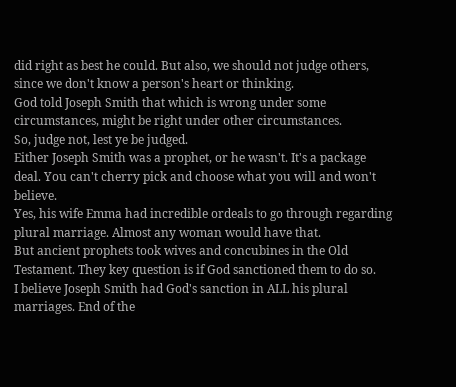did right as best he could. But also, we should not judge others, since we don't know a person's heart or thinking.
God told Joseph Smith that which is wrong under some circumstances, might be right under other circumstances.
So, judge not, lest ye be judged.
Either Joseph Smith was a prophet, or he wasn't. It's a package deal. You can't cherry pick and choose what you will and won't believe.
Yes, his wife Emma had incredible ordeals to go through regarding plural marriage. Almost any woman would have that.
But ancient prophets took wives and concubines in the Old Testament. They key question is if God sanctioned them to do so.
I believe Joseph Smith had God's sanction in ALL his plural marriages. End of the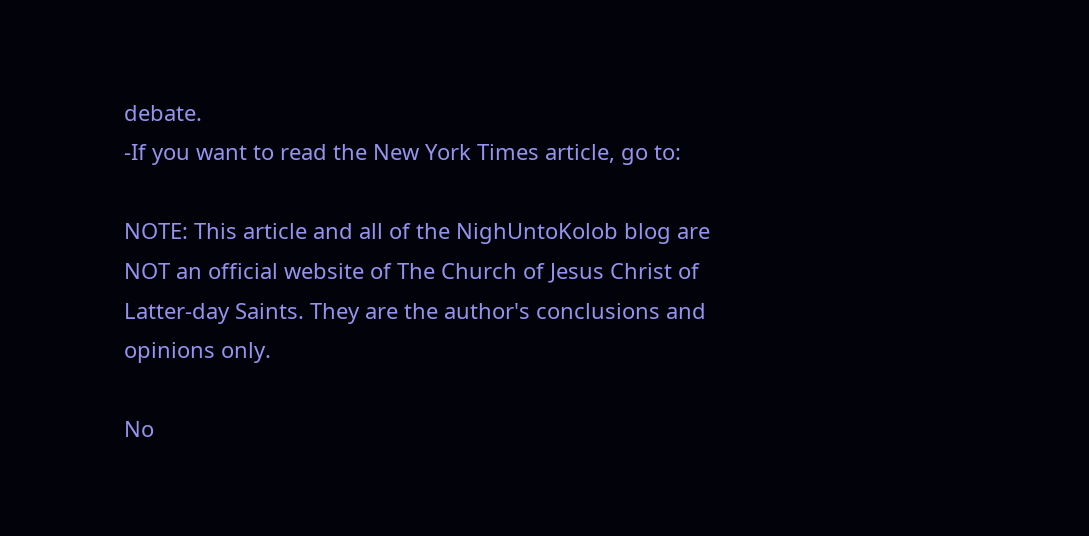debate.
-If you want to read the New York Times article, go to:

NOTE: This article and all of the NighUntoKolob blog are NOT an official website of The Church of Jesus Christ of Latter-day Saints. They are the author's conclusions and opinions only.

No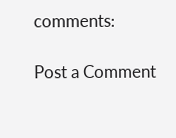comments:

Post a Comment